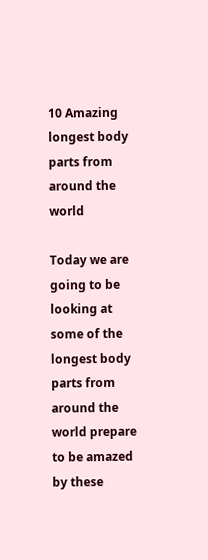10 Amazing longest body parts from around the world

Today we are going to be looking at some of the longest body parts from around the world prepare to be amazed by these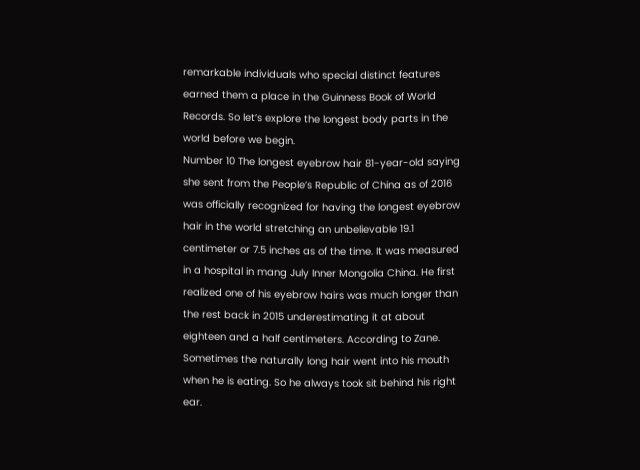remarkable individuals who special distinct features earned them a place in the Guinness Book of World Records. So let’s explore the longest body parts in the world before we begin.
Number 10 The longest eyebrow hair 81-year-old saying she sent from the People’s Republic of China as of 2016 was officially recognized for having the longest eyebrow hair in the world stretching an unbelievable 19.1 centimeter or 7.5 inches as of the time. It was measured in a hospital in mang July Inner Mongolia China. He first realized one of his eyebrow hairs was much longer than the rest back in 2015 underestimating it at about eighteen and a half centimeters. According to Zane. Sometimes the naturally long hair went into his mouth when he is eating. So he always took sit behind his right ear.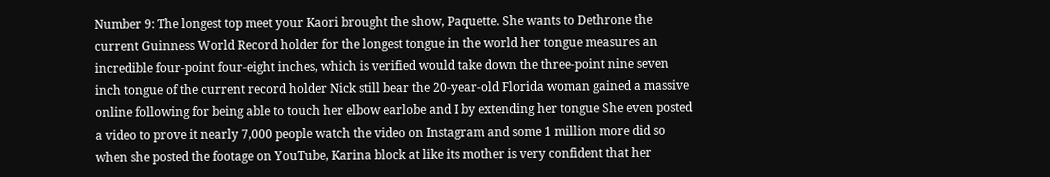Number 9: The longest top meet your Kaori brought the show, Paquette. She wants to Dethrone the current Guinness World Record holder for the longest tongue in the world her tongue measures an incredible four-point four-eight inches, which is verified would take down the three-point nine seven inch tongue of the current record holder Nick still bear the 20-year-old Florida woman gained a massive online following for being able to touch her elbow earlobe and I by extending her tongue She even posted a video to prove it nearly 7,000 people watch the video on Instagram and some 1 million more did so when she posted the footage on YouTube, Karina block at like its mother is very confident that her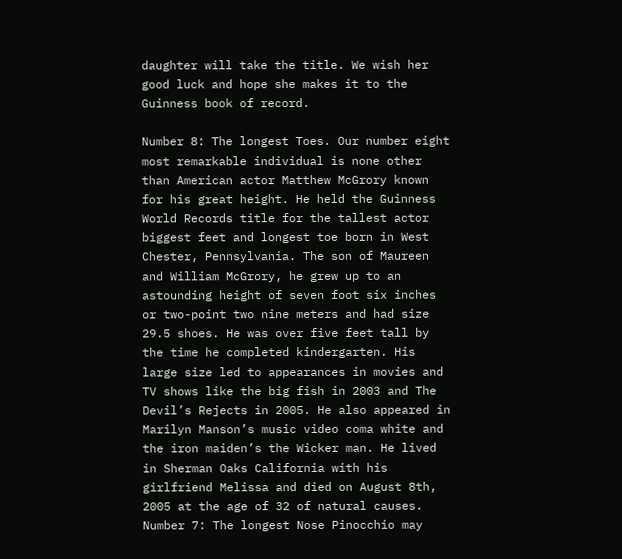daughter will take the title. We wish her good luck and hope she makes it to the Guinness book of record.

Number 8: The longest Toes. Our number eight most remarkable individual is none other than American actor Matthew McGrory known for his great height. He held the Guinness World Records title for the tallest actor biggest feet and longest toe born in West Chester, Pennsylvania. The son of Maureen and William McGrory, he grew up to an astounding height of seven foot six inches or two-point two nine meters and had size 29.5 shoes. He was over five feet tall by the time he completed kindergarten. His large size led to appearances in movies and TV shows like the big fish in 2003 and The Devil’s Rejects in 2005. He also appeared in Marilyn Manson’s music video coma white and the iron maiden’s the Wicker man. He lived in Sherman Oaks California with his girlfriend Melissa and died on August 8th, 2005 at the age of 32 of natural causes.
Number 7: The longest Nose Pinocchio may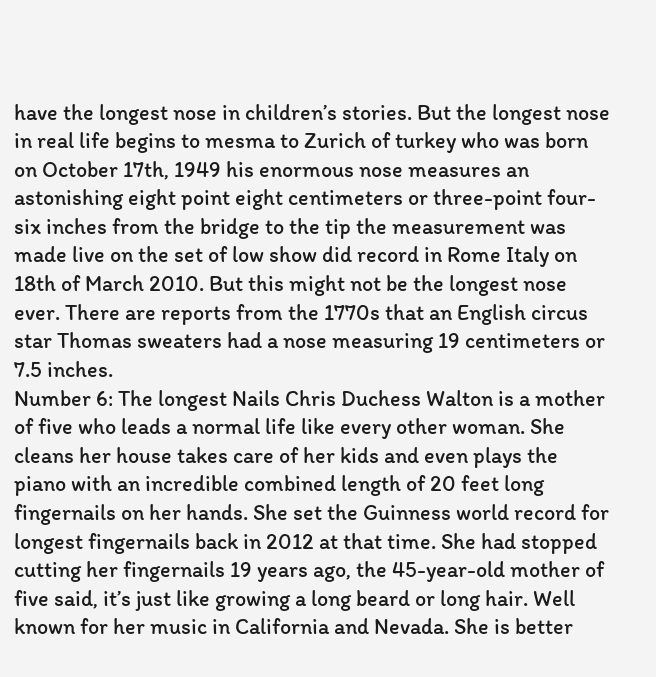have the longest nose in children’s stories. But the longest nose in real life begins to mesma to Zurich of turkey who was born on October 17th, 1949 his enormous nose measures an astonishing eight point eight centimeters or three-point four-six inches from the bridge to the tip the measurement was made live on the set of low show did record in Rome Italy on 18th of March 2010. But this might not be the longest nose ever. There are reports from the 1770s that an English circus star Thomas sweaters had a nose measuring 19 centimeters or 7.5 inches.
Number 6: The longest Nails Chris Duchess Walton is a mother of five who leads a normal life like every other woman. She cleans her house takes care of her kids and even plays the piano with an incredible combined length of 20 feet long fingernails on her hands. She set the Guinness world record for longest fingernails back in 2012 at that time. She had stopped cutting her fingernails 19 years ago, the 45-year-old mother of five said, it’s just like growing a long beard or long hair. Well known for her music in California and Nevada. She is better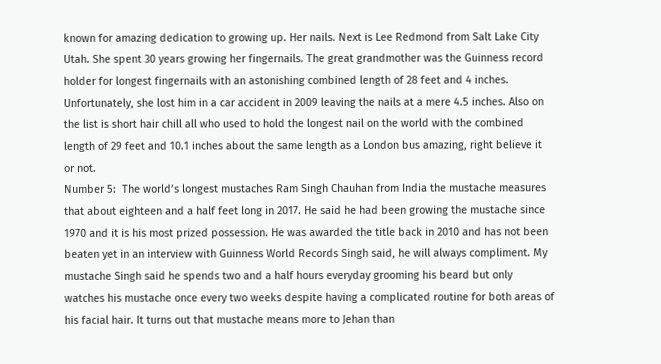known for amazing dedication to growing up. Her nails. Next is Lee Redmond from Salt Lake City Utah. She spent 30 years growing her fingernails. The great grandmother was the Guinness record holder for longest fingernails with an astonishing combined length of 28 feet and 4 inches. Unfortunately, she lost him in a car accident in 2009 leaving the nails at a mere 4.5 inches. Also on the list is short hair chill all who used to hold the longest nail on the world with the combined length of 29 feet and 10.1 inches about the same length as a London bus amazing, right believe it or not.
Number 5:  The world’s longest mustaches Ram Singh Chauhan from India the mustache measures that about eighteen and a half feet long in 2017. He said he had been growing the mustache since 1970 and it is his most prized possession. He was awarded the title back in 2010 and has not been beaten yet in an interview with Guinness World Records Singh said, he will always compliment. My mustache Singh said he spends two and a half hours everyday grooming his beard but only watches his mustache once every two weeks despite having a complicated routine for both areas of his facial hair. It turns out that mustache means more to Jehan than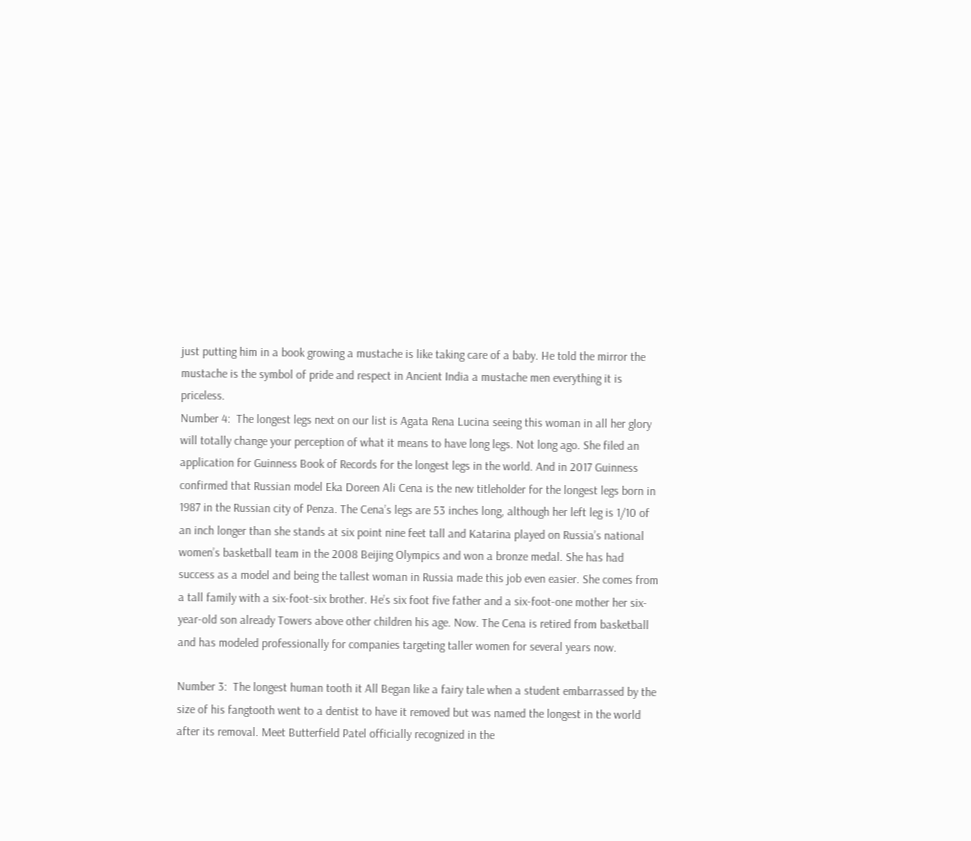just putting him in a book growing a mustache is like taking care of a baby. He told the mirror the mustache is the symbol of pride and respect in Ancient India a mustache men everything it is priceless.
Number 4:  The longest legs next on our list is Agata Rena Lucina seeing this woman in all her glory will totally change your perception of what it means to have long legs. Not long ago. She filed an application for Guinness Book of Records for the longest legs in the world. And in 2017 Guinness confirmed that Russian model Eka Doreen Ali Cena is the new titleholder for the longest legs born in 1987 in the Russian city of Penza. The Cena’s legs are 53 inches long, although her left leg is 1/10 of an inch longer than she stands at six point nine feet tall and Katarina played on Russia’s national women’s basketball team in the 2008 Beijing Olympics and won a bronze medal. She has had success as a model and being the tallest woman in Russia made this job even easier. She comes from a tall family with a six-foot-six brother. He’s six foot five father and a six-foot-one mother her six-year-old son already Towers above other children his age. Now. The Cena is retired from basketball and has modeled professionally for companies targeting taller women for several years now.

Number 3:  The longest human tooth it All Began like a fairy tale when a student embarrassed by the size of his fangtooth went to a dentist to have it removed but was named the longest in the world after its removal. Meet Butterfield Patel officially recognized in the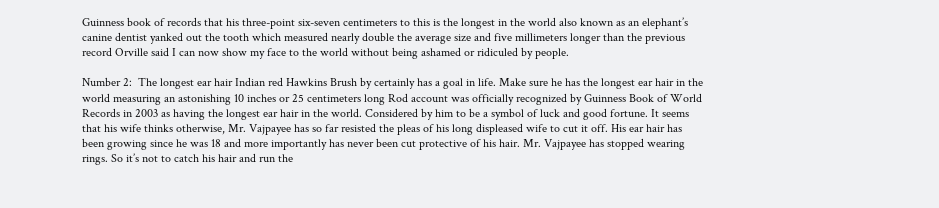Guinness book of records that his three-point six-seven centimeters to this is the longest in the world also known as an elephant’s canine dentist yanked out the tooth which measured nearly double the average size and five millimeters longer than the previous record Orville said I can now show my face to the world without being ashamed or ridiculed by people.

Number 2:  The longest ear hair Indian red Hawkins Brush by certainly has a goal in life. Make sure he has the longest ear hair in the world measuring an astonishing 10 inches or 25 centimeters long Rod account was officially recognized by Guinness Book of World Records in 2003 as having the longest ear hair in the world. Considered by him to be a symbol of luck and good fortune. It seems that his wife thinks otherwise, Mr. Vajpayee has so far resisted the pleas of his long displeased wife to cut it off. His ear hair has been growing since he was 18 and more importantly has never been cut protective of his hair. Mr. Vajpayee has stopped wearing rings. So it’s not to catch his hair and run the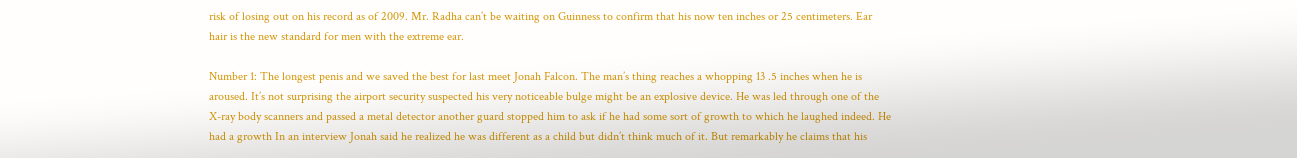risk of losing out on his record as of 2009. Mr. Radha can’t be waiting on Guinness to confirm that his now ten inches or 25 centimeters. Ear hair is the new standard for men with the extreme ear.

Number 1: The longest penis and we saved the best for last meet Jonah Falcon. The man’s thing reaches a whopping 13 .5 inches when he is aroused. It’s not surprising the airport security suspected his very noticeable bulge might be an explosive device. He was led through one of the X-ray body scanners and passed a metal detector another guard stopped him to ask if he had some sort of growth to which he laughed indeed. He had a growth In an interview Jonah said he realized he was different as a child but didn’t think much of it. But remarkably he claims that his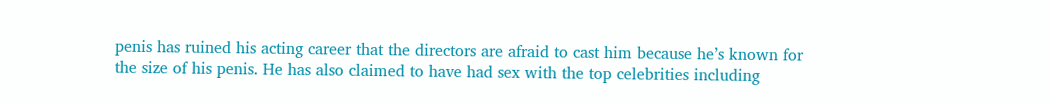penis has ruined his acting career that the directors are afraid to cast him because he’s known for the size of his penis. He has also claimed to have had sex with the top celebrities including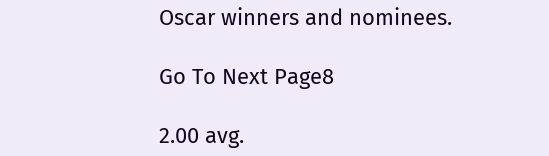Oscar winners and nominees.

Go To Next Page8

2.00 avg.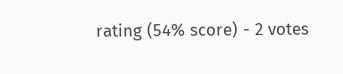rating (54% score) - 2 votes